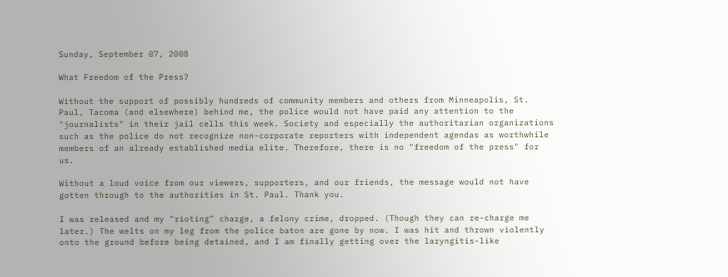Sunday, September 07, 2008

What Freedom of the Press?

Without the support of possibly hundreds of community members and others from Minneapolis, St. Paul, Tacoma (and elsewhere) behind me, the police would not have paid any attention to the "journalists" in their jail cells this week. Society and especially the authoritarian organizations such as the police do not recognize non-corporate reporters with independent agendas as worthwhile members of an already established media elite. Therefore, there is no "freedom of the press" for us.

Without a loud voice from our viewers, supporters, and our friends, the message would not have gotten through to the authorities in St. Paul. Thank you.

I was released and my "rioting" charge, a felony crime, dropped. (Though they can re-charge me later.) The welts on my leg from the police baton are gone by now. I was hit and thrown violently onto the ground before being detained, and I am finally getting over the laryngitis-like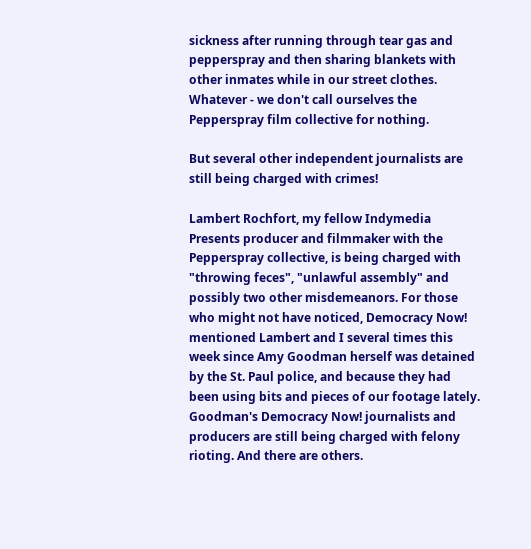sickness after running through tear gas and pepperspray and then sharing blankets with other inmates while in our street clothes. Whatever - we don't call ourselves the Pepperspray film collective for nothing.

But several other independent journalists are still being charged with crimes!

Lambert Rochfort, my fellow Indymedia Presents producer and filmmaker with the Pepperspray collective, is being charged with "throwing feces", "unlawful assembly" and possibly two other misdemeanors. For those who might not have noticed, Democracy Now! mentioned Lambert and I several times this week since Amy Goodman herself was detained by the St. Paul police, and because they had been using bits and pieces of our footage lately. Goodman's Democracy Now! journalists and producers are still being charged with felony rioting. And there are others.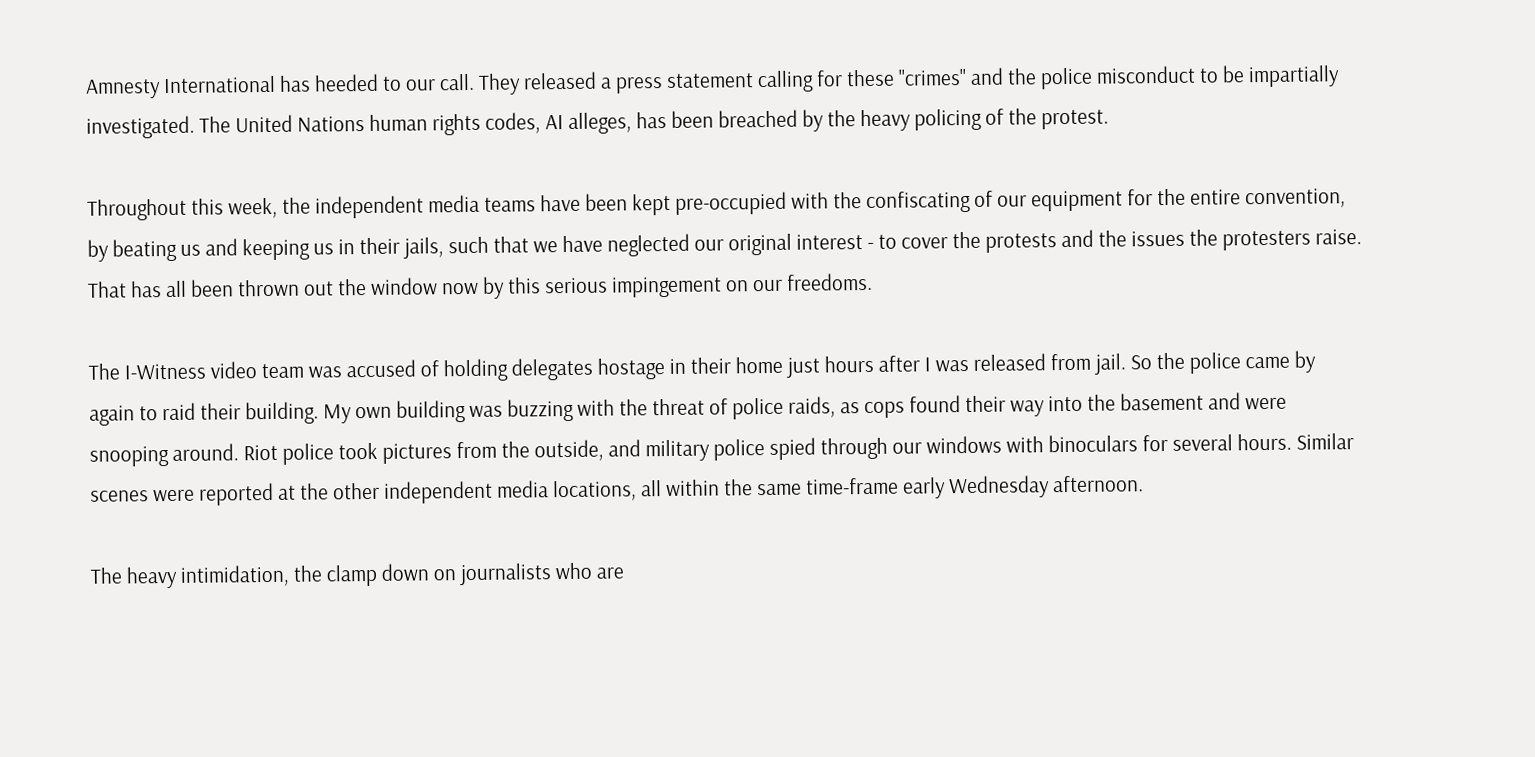Amnesty International has heeded to our call. They released a press statement calling for these "crimes" and the police misconduct to be impartially investigated. The United Nations human rights codes, AI alleges, has been breached by the heavy policing of the protest.

Throughout this week, the independent media teams have been kept pre-occupied with the confiscating of our equipment for the entire convention, by beating us and keeping us in their jails, such that we have neglected our original interest - to cover the protests and the issues the protesters raise. That has all been thrown out the window now by this serious impingement on our freedoms.

The I-Witness video team was accused of holding delegates hostage in their home just hours after I was released from jail. So the police came by again to raid their building. My own building was buzzing with the threat of police raids, as cops found their way into the basement and were snooping around. Riot police took pictures from the outside, and military police spied through our windows with binoculars for several hours. Similar scenes were reported at the other independent media locations, all within the same time-frame early Wednesday afternoon.

The heavy intimidation, the clamp down on journalists who are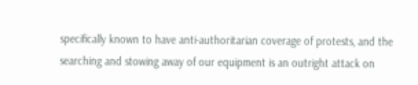specifically known to have anti-authoritarian coverage of protests, and the searching and stowing away of our equipment is an outright attack on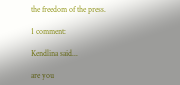the freedom of the press.

1 comment:

Kendlina said...

are you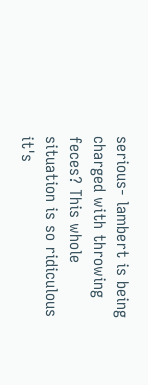serious- lambert is being charged with throwing feces? This whole situation is so ridiculous it's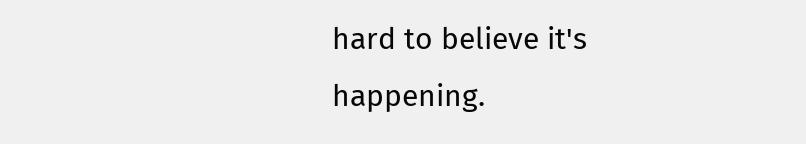hard to believe it's happening.